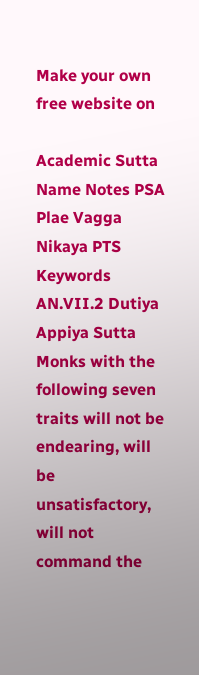Make your own free website on

Academic Sutta Name Notes PSA Plae Vagga Nikaya PTS Keywords
AN.VII.2 Dutiya Appiya Sutta Monks with the following seven traits will not be endearing, will be unsatisfactory, will not command the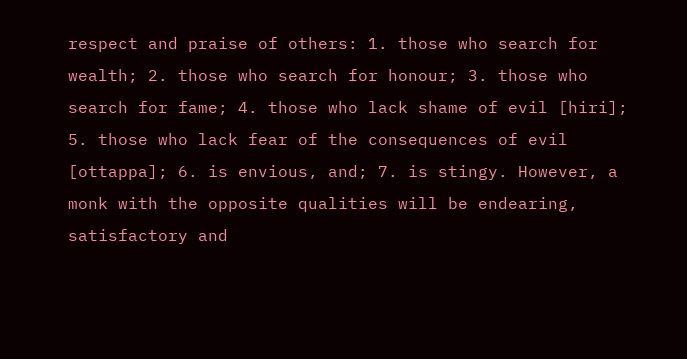respect and praise of others: 1. those who search for wealth; 2. those who search for honour; 3. those who search for fame; 4. those who lack shame of evil [hiri]; 5. those who lack fear of the consequences of evil [ottappa]; 6. is envious, and; 7. is stingy. However, a monk with the opposite qualities will be endearing, satisfactory and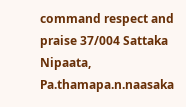command respect and praise 37/004 Sattaka Nipaata, Pa.thamapa.n.naasaka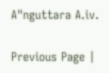A"nguttara A.iv.

Previous Page |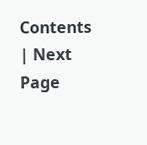Contents | Next Page